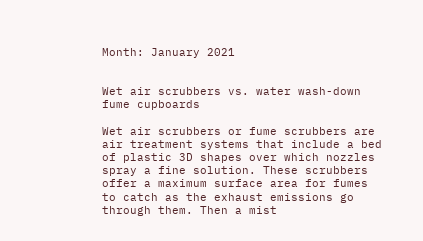Month: January 2021


Wet air scrubbers vs. water wash-down fume cupboards

Wet air scrubbers or fume scrubbers are air treatment systems that include a bed of plastic 3D shapes over which nozzles spray a fine solution. These scrubbers offer a maximum surface area for fumes to catch as the exhaust emissions go through them. Then a mist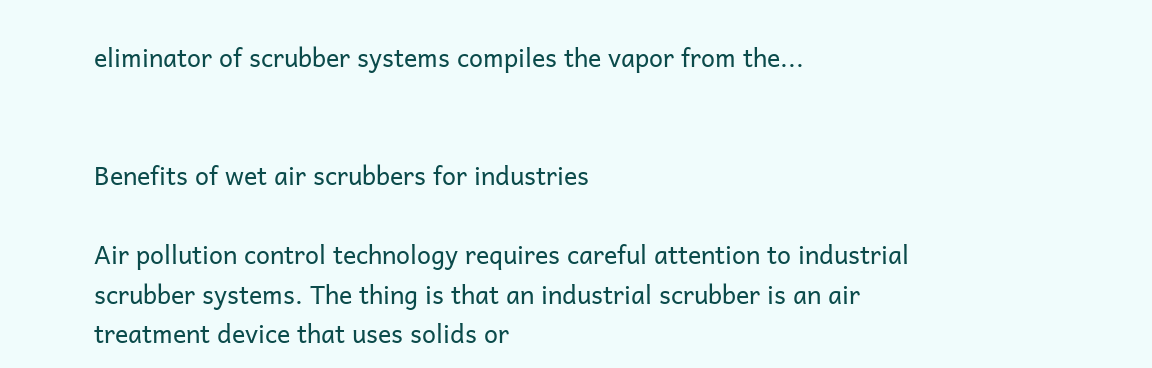eliminator of scrubber systems compiles the vapor from the...


Benefits of wet air scrubbers for industries

Air pollution control technology requires careful attention to industrial scrubber systems. The thing is that an industrial scrubber is an air treatment device that uses solids or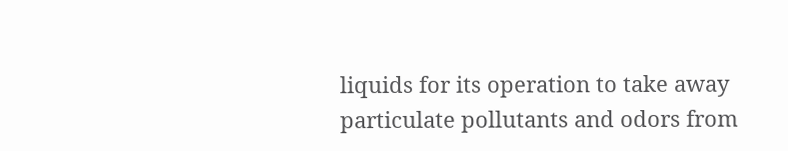liquids for its operation to take away particulate pollutants and odors from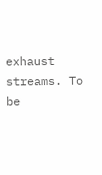exhaust streams. To be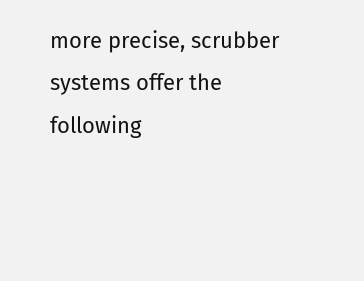more precise, scrubber systems offer the following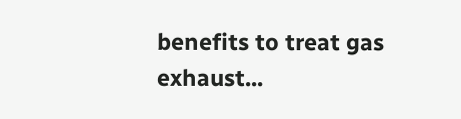benefits to treat gas exhaust...